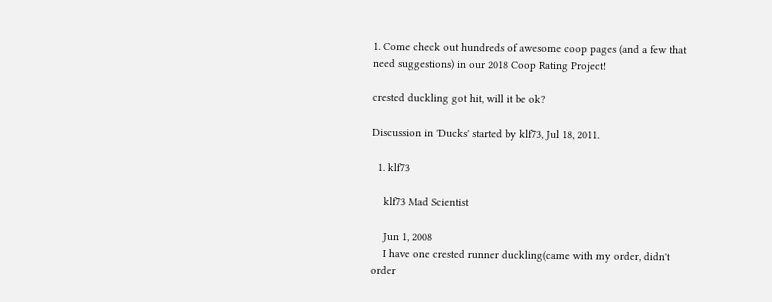1. Come check out hundreds of awesome coop pages (and a few that need suggestions) in our 2018 Coop Rating Project!

crested duckling got hit, will it be ok?

Discussion in 'Ducks' started by klf73, Jul 18, 2011.

  1. klf73

    klf73 Mad Scientist

    Jun 1, 2008
    I have one crested runner duckling(came with my order, didn't order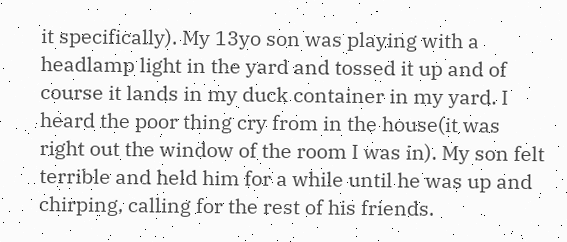it specifically). My 13yo son was playing with a headlamp light in the yard and tossed it up and of course it lands in my duck container in my yard. I heard the poor thing cry from in the house(it was right out the window of the room I was in). My son felt terrible and held him for a while until he was up and chirping, calling for the rest of his friends.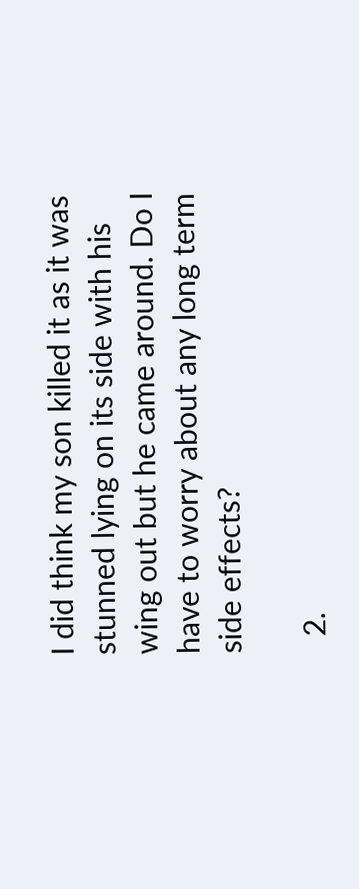I did think my son killed it as it was stunned lying on its side with his wing out but he came around. Do I have to worry about any long term side effects?

  2.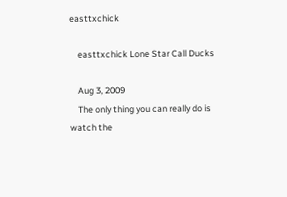easttxchick

    easttxchick Lone Star Call Ducks

    Aug 3, 2009
    The only thing you can really do is watch the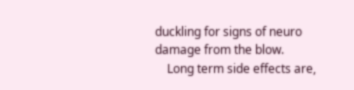duckling for signs of neuro damage from the blow.
    Long term side effects are,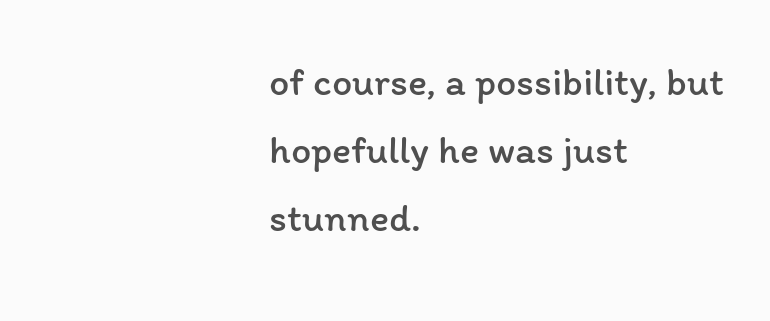of course, a possibility, but hopefully he was just stunned.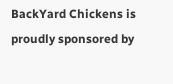BackYard Chickens is proudly sponsored by